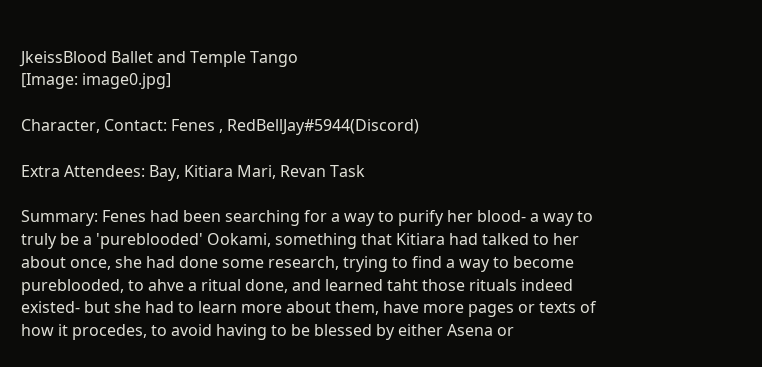JkeissBlood Ballet and Temple Tango
[Image: image0.jpg]

Character, Contact: Fenes , RedBellJay#5944(Discord)

Extra Attendees: Bay, Kitiara Mari, Revan Task

Summary: Fenes had been searching for a way to purify her blood- a way to truly be a 'pureblooded' Ookami, something that Kitiara had talked to her about once, she had done some research, trying to find a way to become pureblooded, to ahve a ritual done, and learned taht those rituals indeed existed- but she had to learn more about them, have more pages or texts of how it procedes, to avoid having to be blessed by either Asena or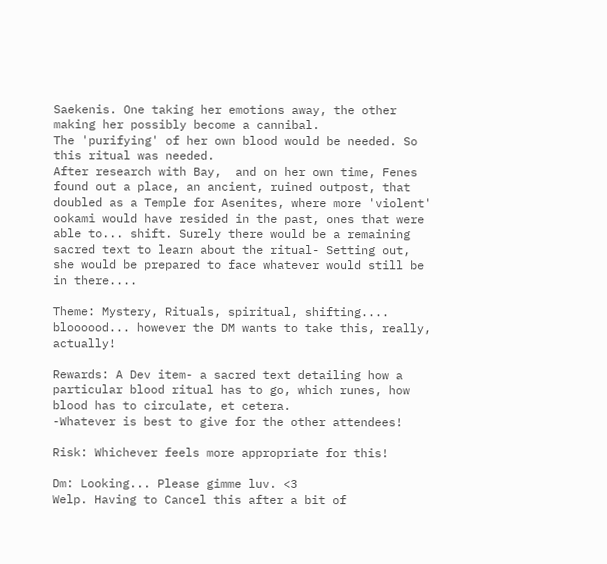Saekenis. One taking her emotions away, the other making her possibly become a cannibal.
The 'purifying' of her own blood would be needed. So this ritual was needed.
After research with Bay,  and on her own time, Fenes found out a place, an ancient, ruined outpost, that doubled as a Temple for Asenites, where more 'violent' ookami would have resided in the past, ones that were able to... shift. Surely there would be a remaining sacred text to learn about the ritual- Setting out, she would be prepared to face whatever would still be in there....

Theme: Mystery, Rituals, spiritual, shifting.... bloooood... however the DM wants to take this, really, actually!

Rewards: A Dev item- a sacred text detailing how a particular blood ritual has to go, which runes, how blood has to circulate, et cetera.
-Whatever is best to give for the other attendees!

Risk: Whichever feels more appropriate for this!

Dm: Looking... Please gimme luv. <3
Welp. Having to Cancel this after a bit of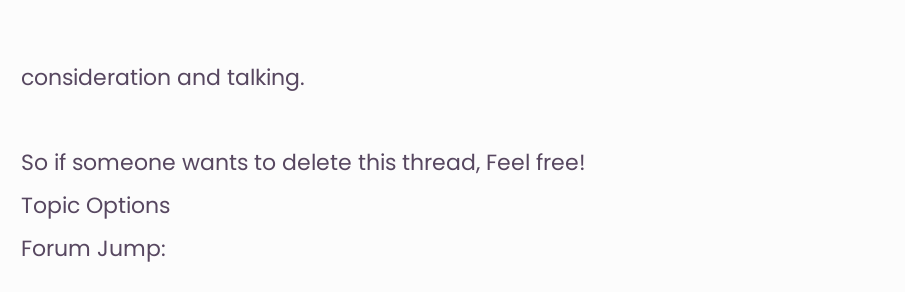consideration and talking.

So if someone wants to delete this thread, Feel free!
Topic Options
Forum Jump: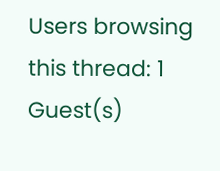Users browsing this thread: 1 Guest(s)